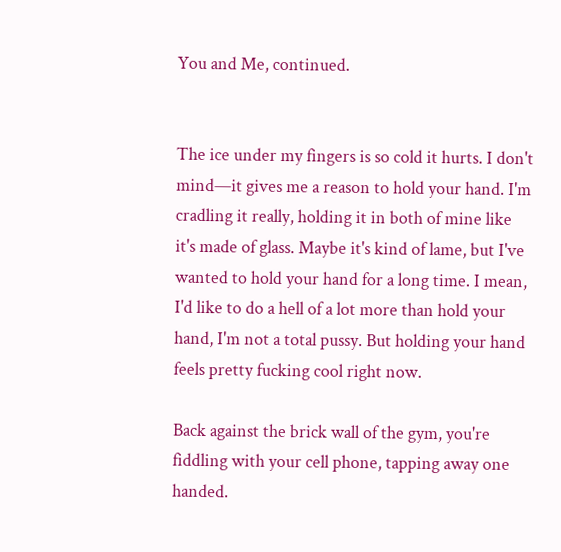You and Me, continued.


The ice under my fingers is so cold it hurts. I don't mind—it gives me a reason to hold your hand. I'm cradling it really, holding it in both of mine like it's made of glass. Maybe it's kind of lame, but I've wanted to hold your hand for a long time. I mean, I'd like to do a hell of a lot more than hold your hand, I'm not a total pussy. But holding your hand feels pretty fucking cool right now.

Back against the brick wall of the gym, you're fiddling with your cell phone, tapping away one handed.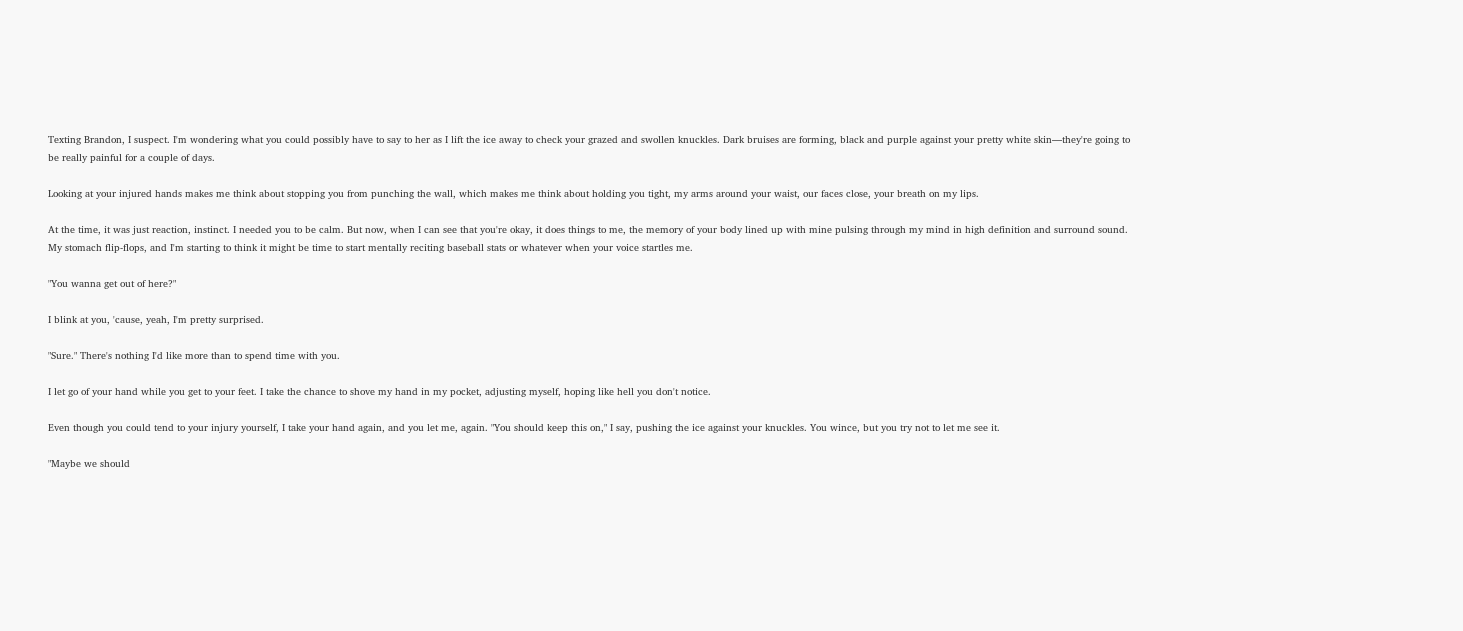Texting Brandon, I suspect. I'm wondering what you could possibly have to say to her as I lift the ice away to check your grazed and swollen knuckles. Dark bruises are forming, black and purple against your pretty white skin—they're going to be really painful for a couple of days.

Looking at your injured hands makes me think about stopping you from punching the wall, which makes me think about holding you tight, my arms around your waist, our faces close, your breath on my lips.

At the time, it was just reaction, instinct. I needed you to be calm. But now, when I can see that you're okay, it does things to me, the memory of your body lined up with mine pulsing through my mind in high definition and surround sound. My stomach flip-flops, and I'm starting to think it might be time to start mentally reciting baseball stats or whatever when your voice startles me.

"You wanna get out of here?"

I blink at you, 'cause, yeah, I'm pretty surprised.

"Sure." There's nothing I'd like more than to spend time with you.

I let go of your hand while you get to your feet. I take the chance to shove my hand in my pocket, adjusting myself, hoping like hell you don't notice.

Even though you could tend to your injury yourself, I take your hand again, and you let me, again. "You should keep this on," I say, pushing the ice against your knuckles. You wince, but you try not to let me see it.

"Maybe we should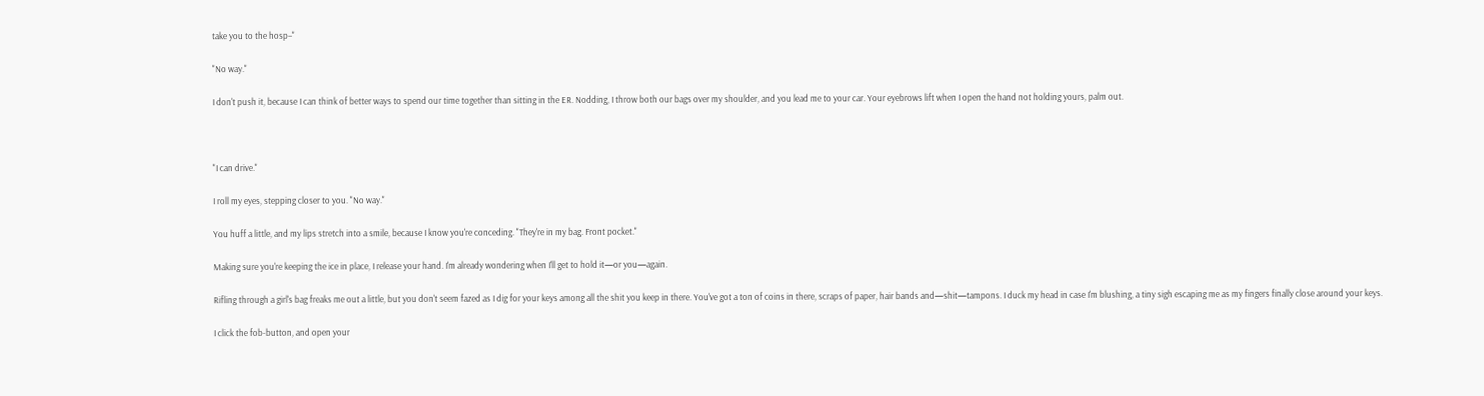take you to the hosp–"

"No way."

I don't push it, because I can think of better ways to spend our time together than sitting in the ER. Nodding, I throw both our bags over my shoulder, and you lead me to your car. Your eyebrows lift when I open the hand not holding yours, palm out.



"I can drive."

I roll my eyes, stepping closer to you. "No way."

You huff a little, and my lips stretch into a smile, because I know you're conceding. "They're in my bag. Front pocket."

Making sure you're keeping the ice in place, I release your hand. I'm already wondering when I'll get to hold it—or you—again.

Rifling through a girl's bag freaks me out a little, but you don't seem fazed as I dig for your keys among all the shit you keep in there. You've got a ton of coins in there, scraps of paper, hair bands and—shit—tampons. I duck my head in case I'm blushing, a tiny sigh escaping me as my fingers finally close around your keys.

I click the fob-button, and open your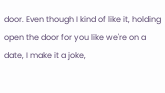door. Even though I kind of like it, holding open the door for you like we're on a date, I make it a joke,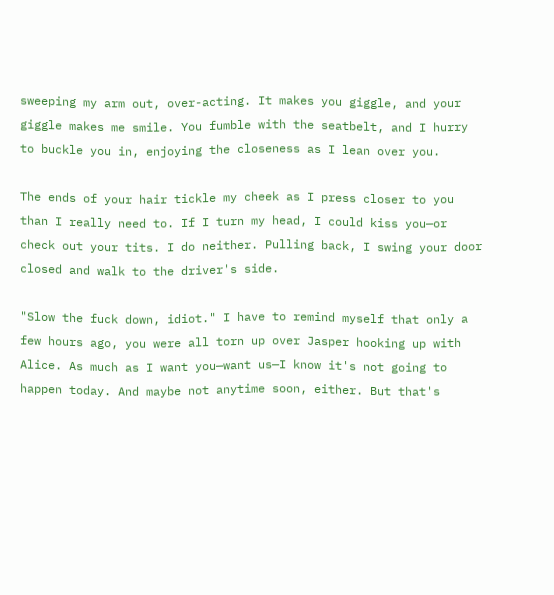sweeping my arm out, over-acting. It makes you giggle, and your giggle makes me smile. You fumble with the seatbelt, and I hurry to buckle you in, enjoying the closeness as I lean over you.

The ends of your hair tickle my cheek as I press closer to you than I really need to. If I turn my head, I could kiss you—or check out your tits. I do neither. Pulling back, I swing your door closed and walk to the driver's side.

"Slow the fuck down, idiot." I have to remind myself that only a few hours ago, you were all torn up over Jasper hooking up with Alice. As much as I want you—want us—I know it's not going to happen today. And maybe not anytime soon, either. But that's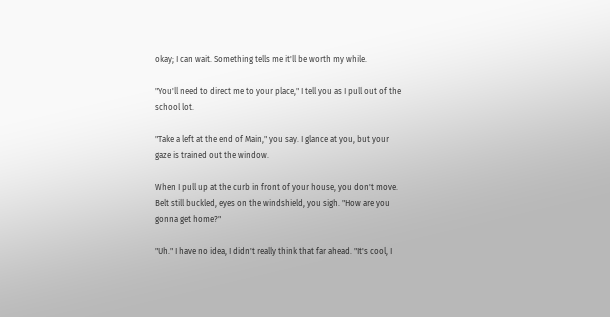okay; I can wait. Something tells me it'll be worth my while.

"You'll need to direct me to your place," I tell you as I pull out of the school lot.

"Take a left at the end of Main," you say. I glance at you, but your gaze is trained out the window.

When I pull up at the curb in front of your house, you don't move. Belt still buckled, eyes on the windshield, you sigh. "How are you gonna get home?"

"Uh." I have no idea, I didn't really think that far ahead. "It's cool, I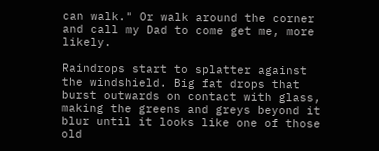can walk." Or walk around the corner and call my Dad to come get me, more likely.

Raindrops start to splatter against the windshield. Big fat drops that burst outwards on contact with glass, making the greens and greys beyond it blur until it looks like one of those old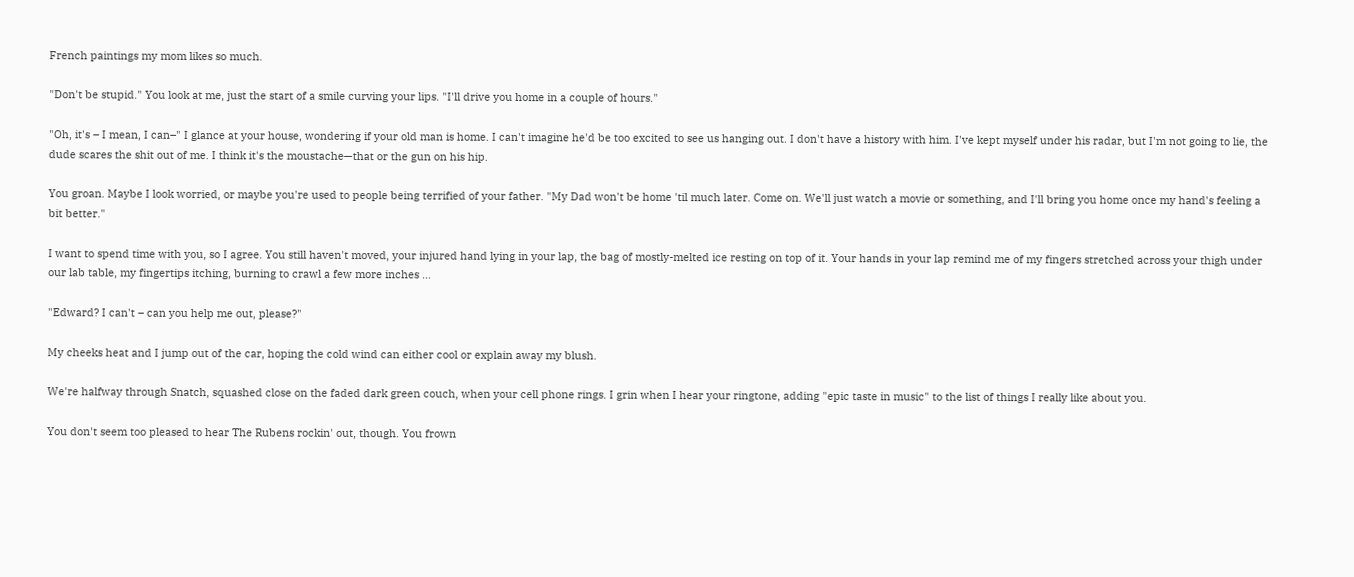French paintings my mom likes so much.

"Don't be stupid." You look at me, just the start of a smile curving your lips. "I'll drive you home in a couple of hours."

"Oh, it's – I mean, I can–" I glance at your house, wondering if your old man is home. I can't imagine he'd be too excited to see us hanging out. I don't have a history with him. I've kept myself under his radar, but I'm not going to lie, the dude scares the shit out of me. I think it's the moustache—that or the gun on his hip.

You groan. Maybe I look worried, or maybe you're used to people being terrified of your father. "My Dad won't be home 'til much later. Come on. We'll just watch a movie or something, and I'll bring you home once my hand's feeling a bit better."

I want to spend time with you, so I agree. You still haven't moved, your injured hand lying in your lap, the bag of mostly-melted ice resting on top of it. Your hands in your lap remind me of my fingers stretched across your thigh under our lab table, my fingertips itching, burning to crawl a few more inches …

"Edward? I can't – can you help me out, please?"

My cheeks heat and I jump out of the car, hoping the cold wind can either cool or explain away my blush.

We're halfway through Snatch, squashed close on the faded dark green couch, when your cell phone rings. I grin when I hear your ringtone, adding "epic taste in music" to the list of things I really like about you.

You don't seem too pleased to hear The Rubens rockin' out, though. You frown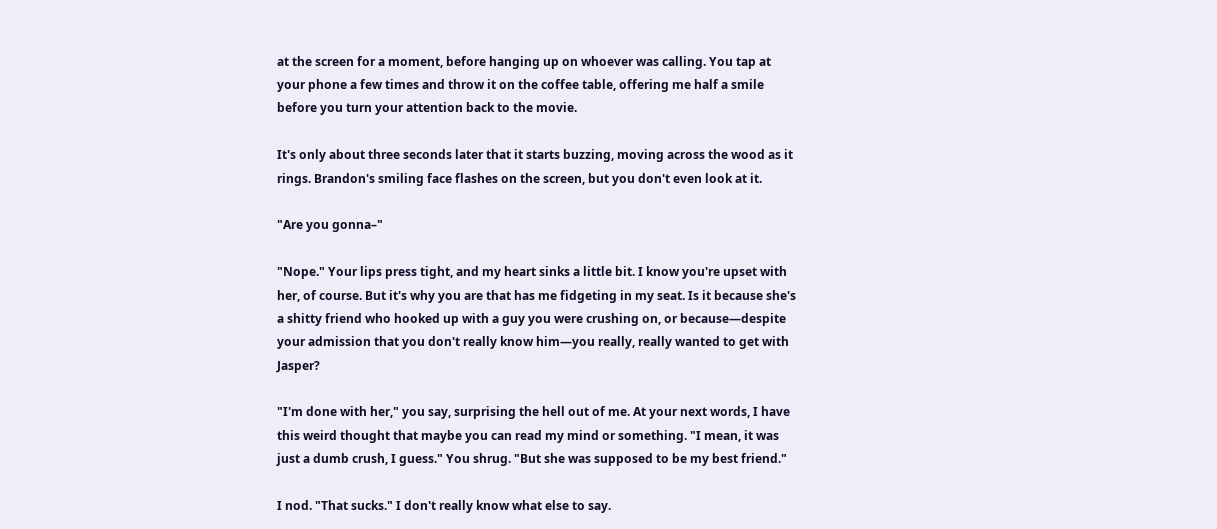at the screen for a moment, before hanging up on whoever was calling. You tap at your phone a few times and throw it on the coffee table, offering me half a smile before you turn your attention back to the movie.

It's only about three seconds later that it starts buzzing, moving across the wood as it rings. Brandon's smiling face flashes on the screen, but you don't even look at it.

"Are you gonna–"

"Nope." Your lips press tight, and my heart sinks a little bit. I know you're upset with her, of course. But it's why you are that has me fidgeting in my seat. Is it because she's a shitty friend who hooked up with a guy you were crushing on, or because—despite your admission that you don't really know him—you really, really wanted to get with Jasper?

"I'm done with her," you say, surprising the hell out of me. At your next words, I have this weird thought that maybe you can read my mind or something. "I mean, it was just a dumb crush, I guess." You shrug. "But she was supposed to be my best friend."

I nod. "That sucks." I don't really know what else to say.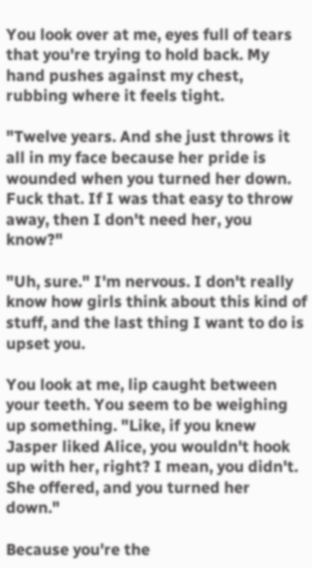You look over at me, eyes full of tears that you're trying to hold back. My hand pushes against my chest, rubbing where it feels tight.

"Twelve years. And she just throws it all in my face because her pride is wounded when you turned her down. Fuck that. If I was that easy to throw away, then I don't need her, you know?"

"Uh, sure." I'm nervous. I don't really know how girls think about this kind of stuff, and the last thing I want to do is upset you.

You look at me, lip caught between your teeth. You seem to be weighing up something. "Like, if you knew Jasper liked Alice, you wouldn't hook up with her, right? I mean, you didn't. She offered, and you turned her down."

Because you're the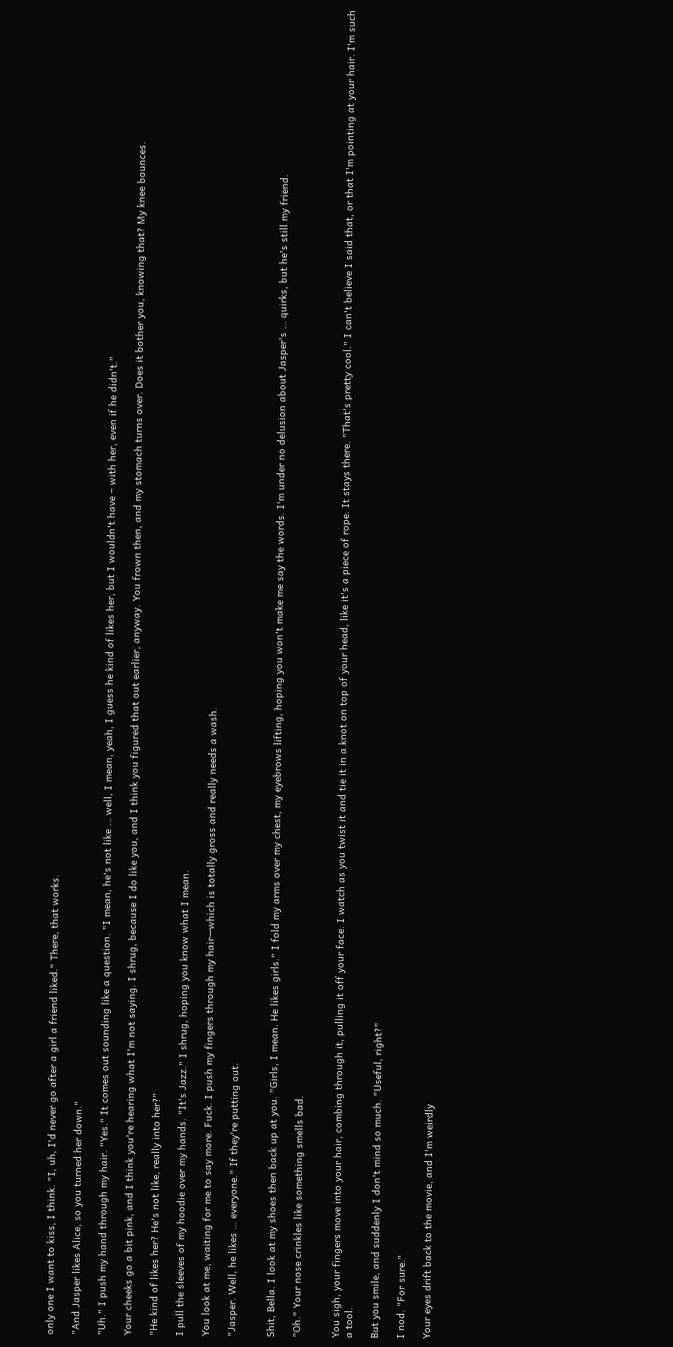only one I want to kiss, I think. "I, uh, I'd never go after a girl a friend liked." There, that works.

"And Jasper likes Alice, so you turned her down."

"Uh." I push my hand through my hair. "Yes." It comes out sounding like a question. "I mean, he's not like … well, I mean, yeah, I guess he kind of likes her, but I wouldn't have – with her, even if he didn't."

Your cheeks go a bit pink, and I think you're hearing what I'm not saying. I shrug, because I do like you, and I think you figured that out earlier, anyway. You frown then, and my stomach turns over. Does it bother you, knowing that? My knee bounces.

"He kind of likes her? He's not like, really into her?"

I pull the sleeves of my hoodie over my hands. "It's Jazz." I shrug, hoping you know what I mean.

You look at me, waiting for me to say more. Fuck. I push my fingers through my hair—which is totally gross and really needs a wash.

"Jasper. Well, he likes … everyone." If they're putting out.


Shit, Bella. I look at my shoes then back up at you. "Girls, I mean. He likes girls." I fold my arms over my chest, my eyebrows lifting, hoping you won't make me say the words. I'm under no delusion about Jasper's … quirks, but he's still my friend.

"Oh." Your nose crinkles like something smells bad.


You sigh, your fingers move into your hair, combing through it, pulling it off your face. I watch as you twist it and tie it in a knot on top of your head, like it's a piece of rope. It stays there. "That's pretty cool." I can't believe I said that, or that I'm pointing at your hair. I'm such a tool.

But you smile, and suddenly I don't mind so much. "Useful, right?"

I nod. "For sure."

Your eyes drift back to the movie, and I'm weirdly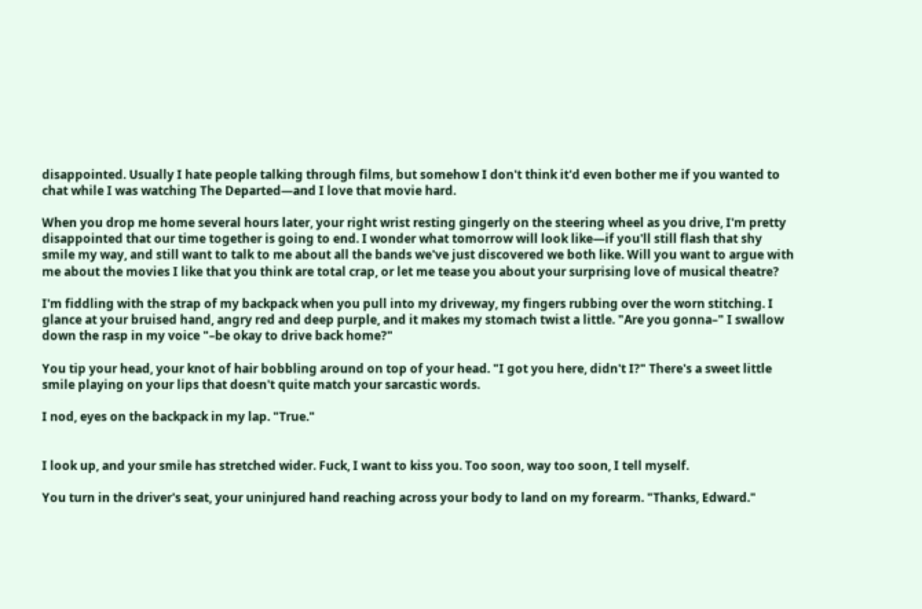disappointed. Usually I hate people talking through films, but somehow I don't think it'd even bother me if you wanted to chat while I was watching The Departed—and I love that movie hard.

When you drop me home several hours later, your right wrist resting gingerly on the steering wheel as you drive, I'm pretty disappointed that our time together is going to end. I wonder what tomorrow will look like—if you'll still flash that shy smile my way, and still want to talk to me about all the bands we've just discovered we both like. Will you want to argue with me about the movies I like that you think are total crap, or let me tease you about your surprising love of musical theatre?

I'm fiddling with the strap of my backpack when you pull into my driveway, my fingers rubbing over the worn stitching. I glance at your bruised hand, angry red and deep purple, and it makes my stomach twist a little. "Are you gonna–" I swallow down the rasp in my voice "–be okay to drive back home?"

You tip your head, your knot of hair bobbling around on top of your head. "I got you here, didn't I?" There's a sweet little smile playing on your lips that doesn't quite match your sarcastic words.

I nod, eyes on the backpack in my lap. "True."


I look up, and your smile has stretched wider. Fuck, I want to kiss you. Too soon, way too soon, I tell myself.

You turn in the driver's seat, your uninjured hand reaching across your body to land on my forearm. "Thanks, Edward."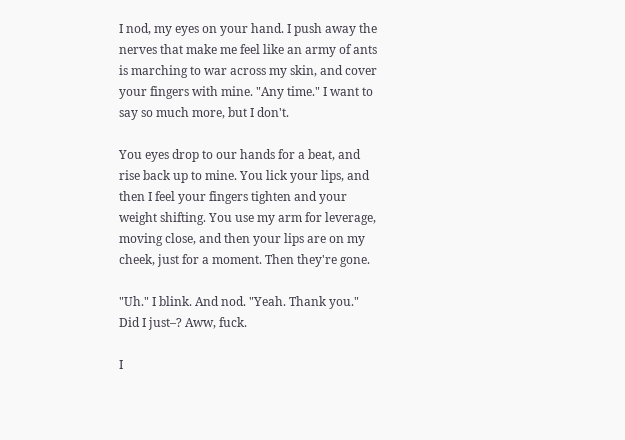I nod, my eyes on your hand. I push away the nerves that make me feel like an army of ants is marching to war across my skin, and cover your fingers with mine. "Any time." I want to say so much more, but I don't.

You eyes drop to our hands for a beat, and rise back up to mine. You lick your lips, and then I feel your fingers tighten and your weight shifting. You use my arm for leverage, moving close, and then your lips are on my cheek, just for a moment. Then they're gone.

"Uh." I blink. And nod. "Yeah. Thank you." Did I just–? Aww, fuck.

I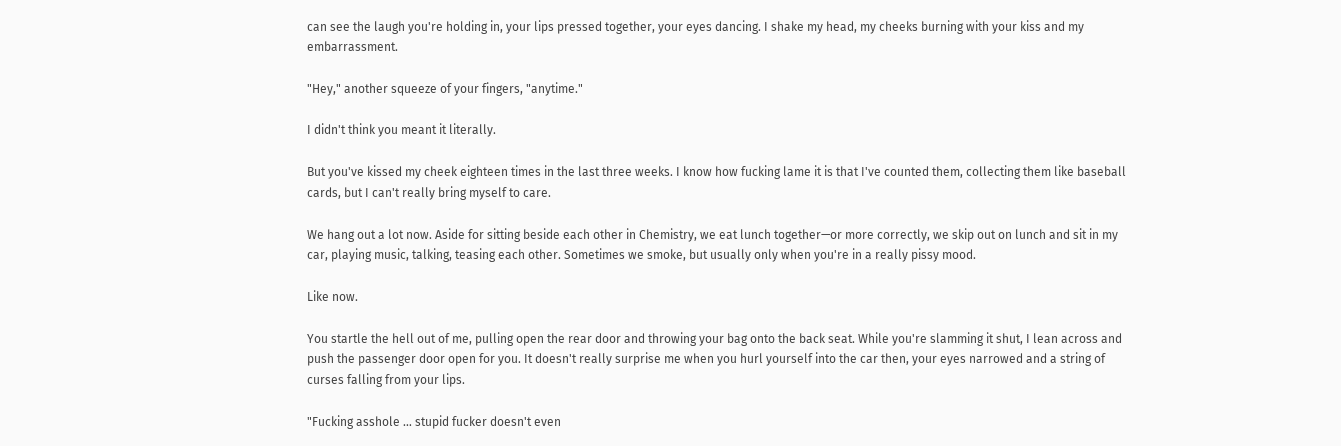can see the laugh you're holding in, your lips pressed together, your eyes dancing. I shake my head, my cheeks burning with your kiss and my embarrassment.

"Hey," another squeeze of your fingers, "anytime."

I didn't think you meant it literally.

But you've kissed my cheek eighteen times in the last three weeks. I know how fucking lame it is that I've counted them, collecting them like baseball cards, but I can't really bring myself to care.

We hang out a lot now. Aside for sitting beside each other in Chemistry, we eat lunch together—or more correctly, we skip out on lunch and sit in my car, playing music, talking, teasing each other. Sometimes we smoke, but usually only when you're in a really pissy mood.

Like now.

You startle the hell out of me, pulling open the rear door and throwing your bag onto the back seat. While you're slamming it shut, I lean across and push the passenger door open for you. It doesn't really surprise me when you hurl yourself into the car then, your eyes narrowed and a string of curses falling from your lips.

"Fucking asshole … stupid fucker doesn't even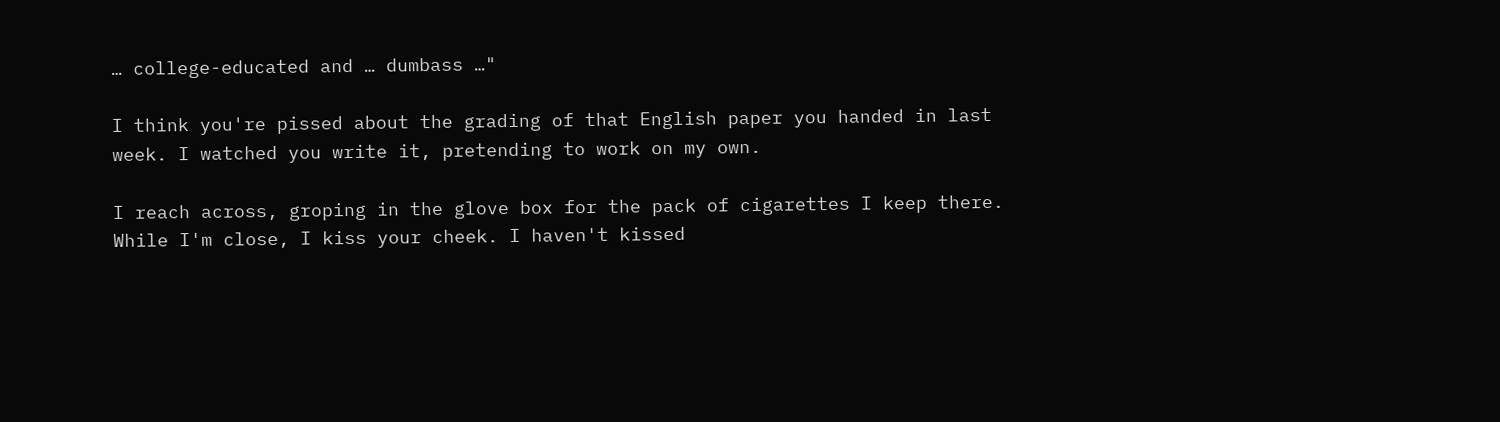… college-educated and … dumbass …"

I think you're pissed about the grading of that English paper you handed in last week. I watched you write it, pretending to work on my own.

I reach across, groping in the glove box for the pack of cigarettes I keep there. While I'm close, I kiss your cheek. I haven't kissed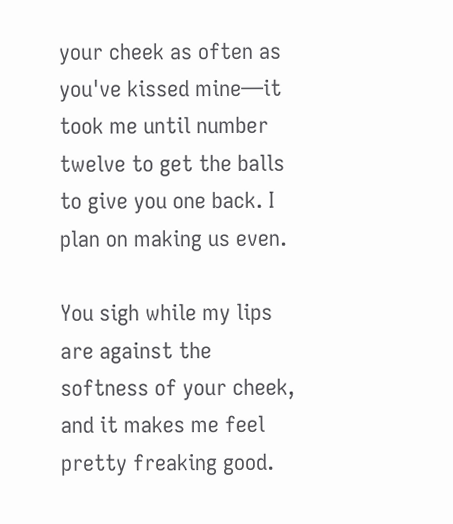your cheek as often as you've kissed mine—it took me until number twelve to get the balls to give you one back. I plan on making us even.

You sigh while my lips are against the softness of your cheek, and it makes me feel pretty freaking good.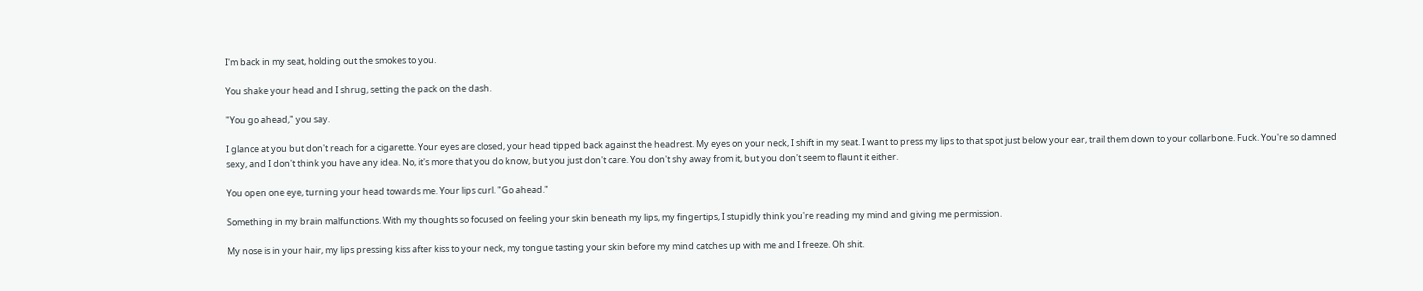I'm back in my seat, holding out the smokes to you.

You shake your head and I shrug, setting the pack on the dash.

"You go ahead," you say.

I glance at you but don't reach for a cigarette. Your eyes are closed, your head tipped back against the headrest. My eyes on your neck, I shift in my seat. I want to press my lips to that spot just below your ear, trail them down to your collarbone. Fuck. You're so damned sexy, and I don't think you have any idea. No, it's more that you do know, but you just don't care. You don't shy away from it, but you don't seem to flaunt it either.

You open one eye, turning your head towards me. Your lips curl. "Go ahead."

Something in my brain malfunctions. With my thoughts so focused on feeling your skin beneath my lips, my fingertips, I stupidly think you're reading my mind and giving me permission.

My nose is in your hair, my lips pressing kiss after kiss to your neck, my tongue tasting your skin before my mind catches up with me and I freeze. Oh shit.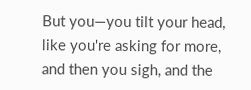But you—you tilt your head, like you're asking for more, and then you sigh, and the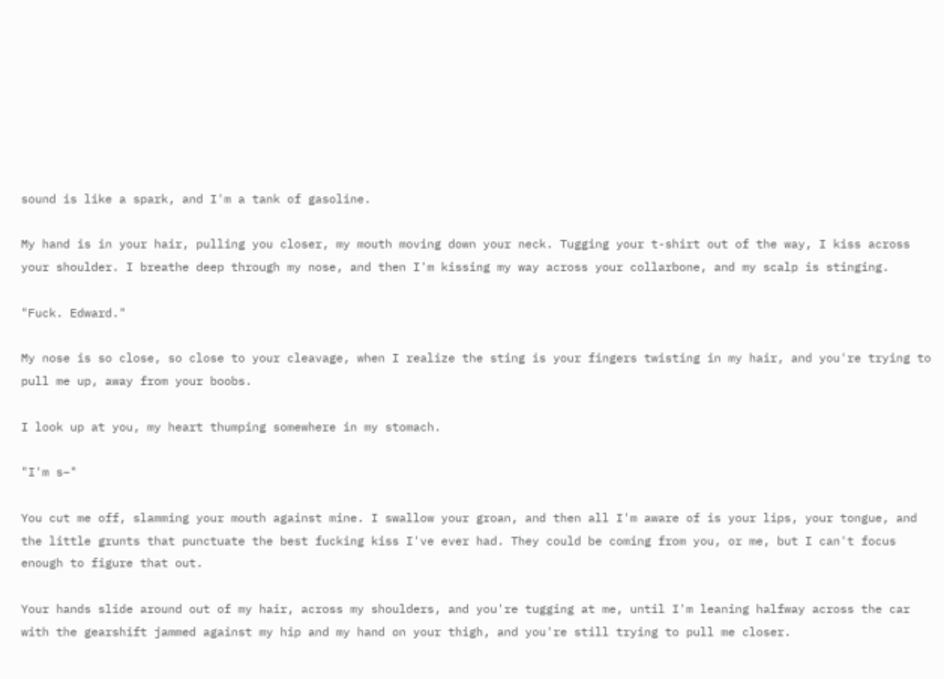sound is like a spark, and I'm a tank of gasoline.

My hand is in your hair, pulling you closer, my mouth moving down your neck. Tugging your t-shirt out of the way, I kiss across your shoulder. I breathe deep through my nose, and then I'm kissing my way across your collarbone, and my scalp is stinging.

"Fuck. Edward."

My nose is so close, so close to your cleavage, when I realize the sting is your fingers twisting in my hair, and you're trying to pull me up, away from your boobs.

I look up at you, my heart thumping somewhere in my stomach.

"I'm s–"

You cut me off, slamming your mouth against mine. I swallow your groan, and then all I'm aware of is your lips, your tongue, and the little grunts that punctuate the best fucking kiss I've ever had. They could be coming from you, or me, but I can't focus enough to figure that out.

Your hands slide around out of my hair, across my shoulders, and you're tugging at me, until I'm leaning halfway across the car with the gearshift jammed against my hip and my hand on your thigh, and you're still trying to pull me closer.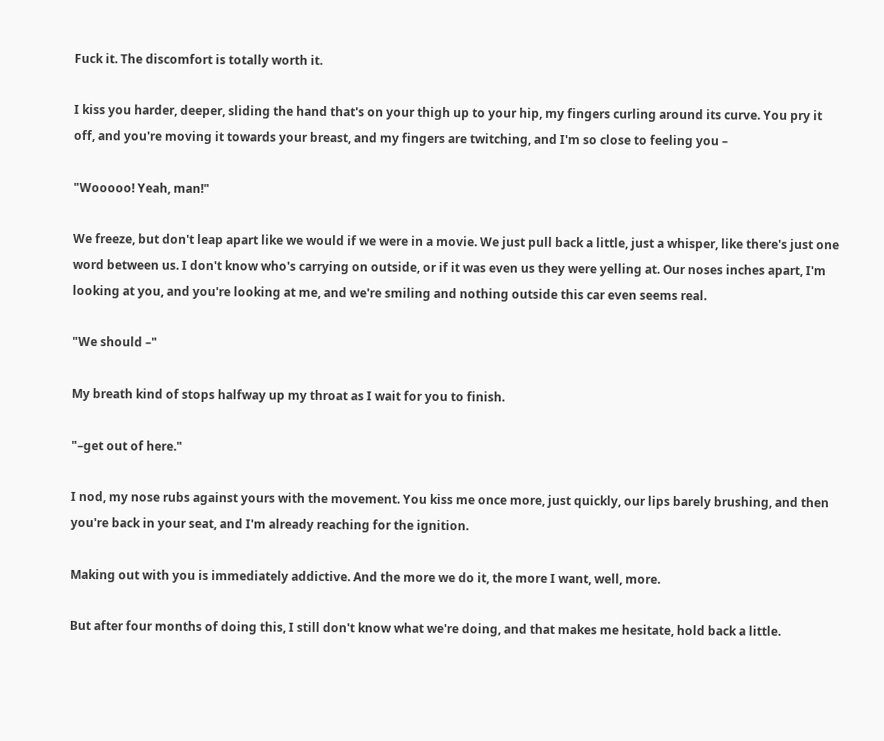Fuck it. The discomfort is totally worth it.

I kiss you harder, deeper, sliding the hand that's on your thigh up to your hip, my fingers curling around its curve. You pry it off, and you're moving it towards your breast, and my fingers are twitching, and I'm so close to feeling you –

"Wooooo! Yeah, man!"

We freeze, but don't leap apart like we would if we were in a movie. We just pull back a little, just a whisper, like there's just one word between us. I don't know who's carrying on outside, or if it was even us they were yelling at. Our noses inches apart, I'm looking at you, and you're looking at me, and we're smiling and nothing outside this car even seems real.

"We should –"

My breath kind of stops halfway up my throat as I wait for you to finish.

"–get out of here."

I nod, my nose rubs against yours with the movement. You kiss me once more, just quickly, our lips barely brushing, and then you're back in your seat, and I'm already reaching for the ignition.

Making out with you is immediately addictive. And the more we do it, the more I want, well, more.

But after four months of doing this, I still don't know what we're doing, and that makes me hesitate, hold back a little.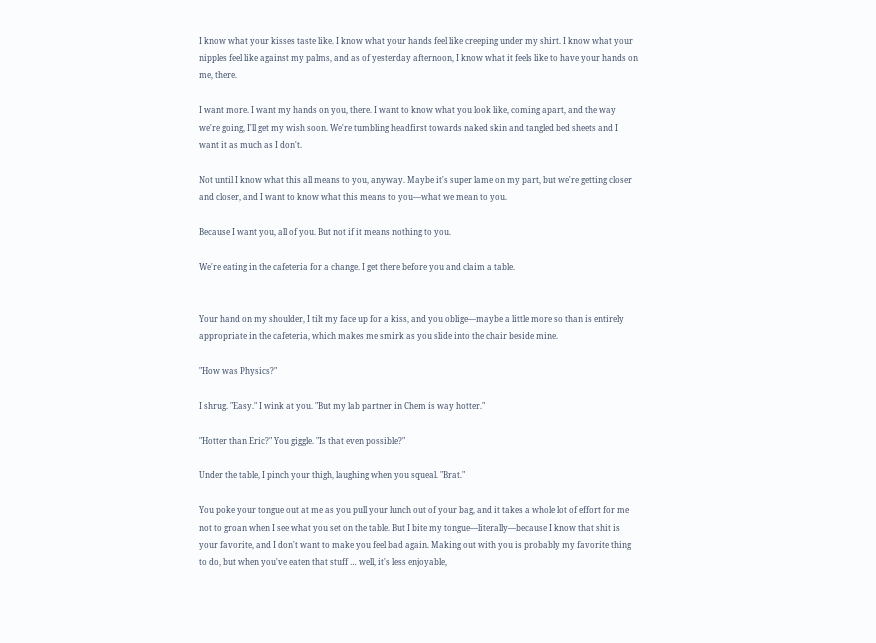I know what your kisses taste like. I know what your hands feel like creeping under my shirt. I know what your nipples feel like against my palms, and as of yesterday afternoon, I know what it feels like to have your hands on me, there.

I want more. I want my hands on you, there. I want to know what you look like, coming apart, and the way we're going, I'll get my wish soon. We're tumbling headfirst towards naked skin and tangled bed sheets and I want it as much as I don't.

Not until I know what this all means to you, anyway. Maybe it's super lame on my part, but we're getting closer and closer, and I want to know what this means to you—what we mean to you.

Because I want you, all of you. But not if it means nothing to you.

We're eating in the cafeteria for a change. I get there before you and claim a table.


Your hand on my shoulder, I tilt my face up for a kiss, and you oblige—maybe a little more so than is entirely appropriate in the cafeteria, which makes me smirk as you slide into the chair beside mine.

"How was Physics?"

I shrug. "Easy." I wink at you. "But my lab partner in Chem is way hotter."

"Hotter than Eric?" You giggle. "Is that even possible?"

Under the table, I pinch your thigh, laughing when you squeal. "Brat."

You poke your tongue out at me as you pull your lunch out of your bag, and it takes a whole lot of effort for me not to groan when I see what you set on the table. But I bite my tongue—literally—because I know that shit is your favorite, and I don't want to make you feel bad again. Making out with you is probably my favorite thing to do, but when you've eaten that stuff … well, it's less enjoyable,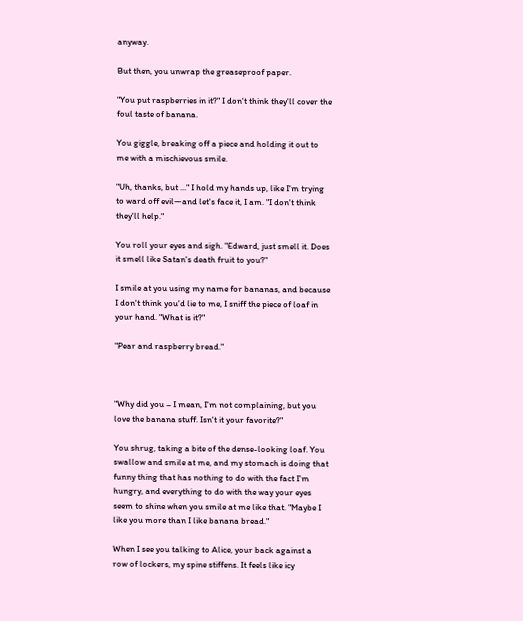anyway.

But then, you unwrap the greaseproof paper.

"You put raspberries in it?" I don't think they'll cover the foul taste of banana.

You giggle, breaking off a piece and holding it out to me with a mischievous smile.

"Uh, thanks, but ..." I hold my hands up, like I'm trying to ward off evil—and let's face it, I am. "I don't think they'll help."

You roll your eyes and sigh. "Edward, just smell it. Does it smell like Satan's death fruit to you?"

I smile at you using my name for bananas, and because I don't think you'd lie to me, I sniff the piece of loaf in your hand. "What is it?"

"Pear and raspberry bread."



"Why did you – I mean, I'm not complaining, but you love the banana stuff. Isn't it your favorite?"

You shrug, taking a bite of the dense-looking loaf. You swallow and smile at me, and my stomach is doing that funny thing that has nothing to do with the fact I'm hungry, and everything to do with the way your eyes seem to shine when you smile at me like that. "Maybe I like you more than I like banana bread."

When I see you talking to Alice, your back against a row of lockers, my spine stiffens. It feels like icy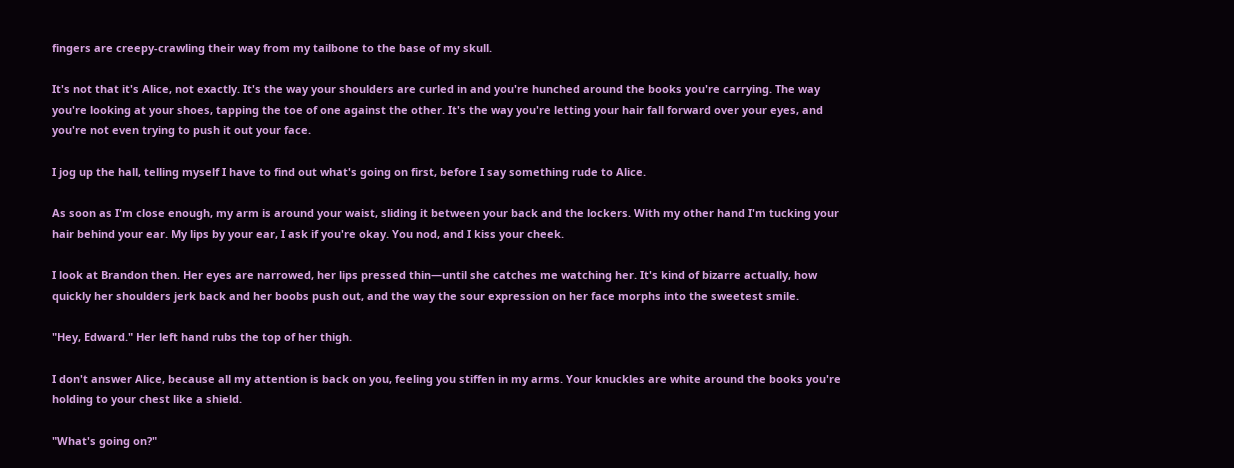fingers are creepy-crawling their way from my tailbone to the base of my skull.

It's not that it's Alice, not exactly. It's the way your shoulders are curled in and you're hunched around the books you're carrying. The way you're looking at your shoes, tapping the toe of one against the other. It's the way you're letting your hair fall forward over your eyes, and you're not even trying to push it out your face.

I jog up the hall, telling myself I have to find out what's going on first, before I say something rude to Alice.

As soon as I'm close enough, my arm is around your waist, sliding it between your back and the lockers. With my other hand I'm tucking your hair behind your ear. My lips by your ear, I ask if you're okay. You nod, and I kiss your cheek.

I look at Brandon then. Her eyes are narrowed, her lips pressed thin—until she catches me watching her. It's kind of bizarre actually, how quickly her shoulders jerk back and her boobs push out, and the way the sour expression on her face morphs into the sweetest smile.

"Hey, Edward." Her left hand rubs the top of her thigh.

I don't answer Alice, because all my attention is back on you, feeling you stiffen in my arms. Your knuckles are white around the books you're holding to your chest like a shield.

"What's going on?"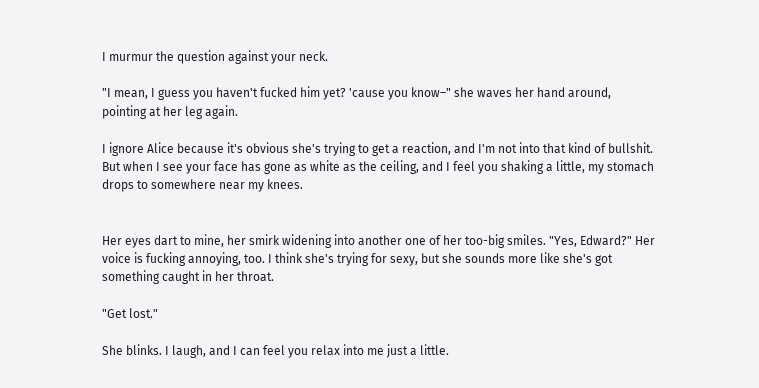I murmur the question against your neck.

"I mean, I guess you haven't fucked him yet? 'cause you know–" she waves her hand around, pointing at her leg again.

I ignore Alice because it's obvious she's trying to get a reaction, and I'm not into that kind of bullshit. But when I see your face has gone as white as the ceiling, and I feel you shaking a little, my stomach drops to somewhere near my knees.


Her eyes dart to mine, her smirk widening into another one of her too-big smiles. "Yes, Edward?" Her voice is fucking annoying, too. I think she's trying for sexy, but she sounds more like she's got something caught in her throat.

"Get lost."

She blinks. I laugh, and I can feel you relax into me just a little.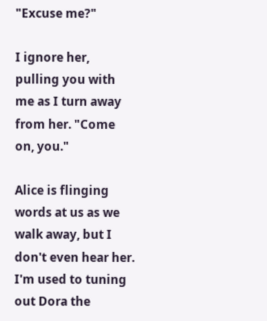"Excuse me?"

I ignore her, pulling you with me as I turn away from her. "Come on, you."

Alice is flinging words at us as we walk away, but I don't even hear her. I'm used to tuning out Dora the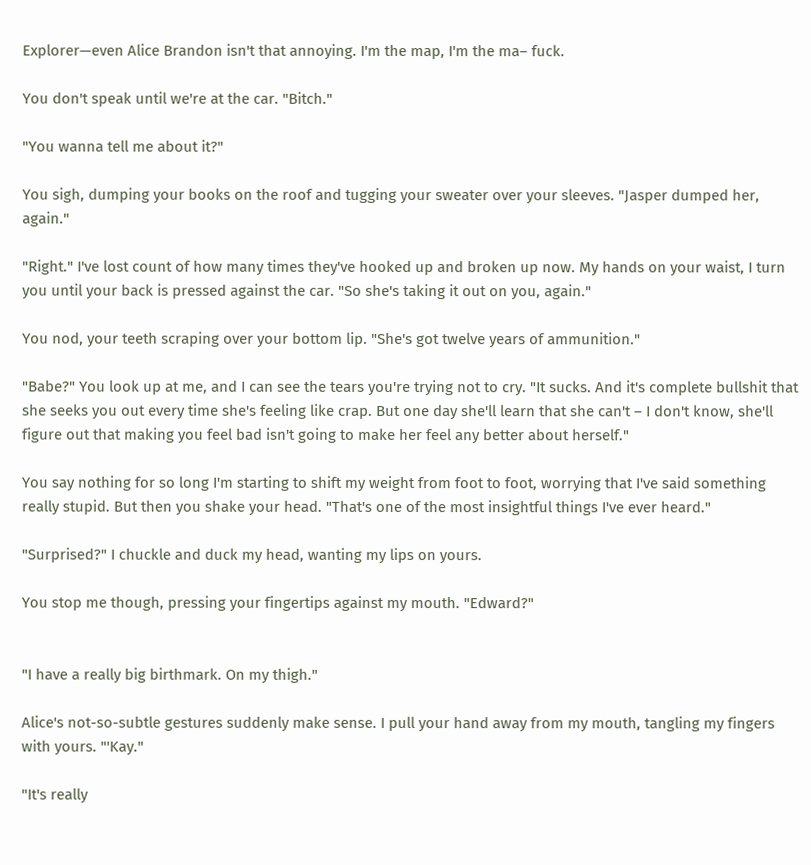Explorer—even Alice Brandon isn't that annoying. I'm the map, I'm the ma– fuck.

You don't speak until we're at the car. "Bitch."

"You wanna tell me about it?"

You sigh, dumping your books on the roof and tugging your sweater over your sleeves. "Jasper dumped her, again."

"Right." I've lost count of how many times they've hooked up and broken up now. My hands on your waist, I turn you until your back is pressed against the car. "So she's taking it out on you, again."

You nod, your teeth scraping over your bottom lip. "She's got twelve years of ammunition."

"Babe?" You look up at me, and I can see the tears you're trying not to cry. "It sucks. And it's complete bullshit that she seeks you out every time she's feeling like crap. But one day she'll learn that she can't – I don't know, she'll figure out that making you feel bad isn't going to make her feel any better about herself."

You say nothing for so long I'm starting to shift my weight from foot to foot, worrying that I've said something really stupid. But then you shake your head. "That's one of the most insightful things I've ever heard."

"Surprised?" I chuckle and duck my head, wanting my lips on yours.

You stop me though, pressing your fingertips against my mouth. "Edward?"


"I have a really big birthmark. On my thigh."

Alice's not-so-subtle gestures suddenly make sense. I pull your hand away from my mouth, tangling my fingers with yours. "'Kay."

"It's really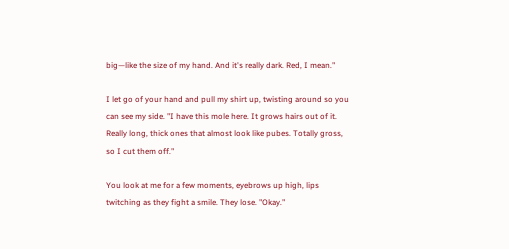big—like the size of my hand. And it's really dark. Red, I mean."

I let go of your hand and pull my shirt up, twisting around so you can see my side. "I have this mole here. It grows hairs out of it. Really long, thick ones that almost look like pubes. Totally gross, so I cut them off."

You look at me for a few moments, eyebrows up high, lips twitching as they fight a smile. They lose. "Okay."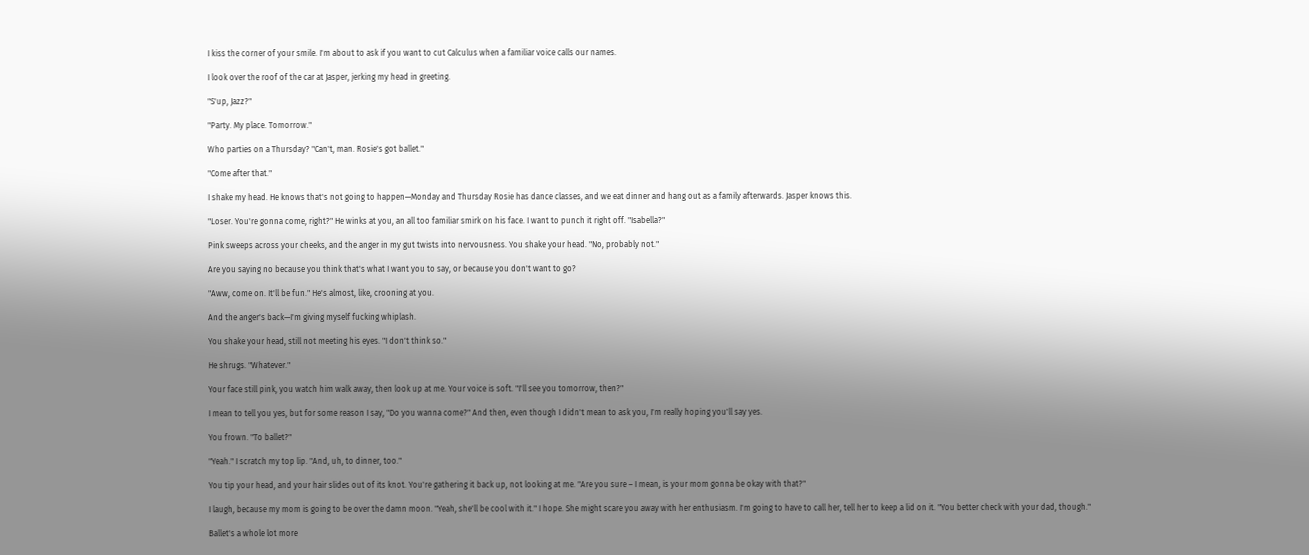I kiss the corner of your smile. I'm about to ask if you want to cut Calculus when a familiar voice calls our names.

I look over the roof of the car at Jasper, jerking my head in greeting.

"S'up, Jazz?"

"Party. My place. Tomorrow."

Who parties on a Thursday? "Can't, man. Rosie's got ballet."

"Come after that."

I shake my head. He knows that's not going to happen—Monday and Thursday Rosie has dance classes, and we eat dinner and hang out as a family afterwards. Jasper knows this.

"Loser. You're gonna come, right?" He winks at you, an all too familiar smirk on his face. I want to punch it right off. "Isabella?"

Pink sweeps across your cheeks, and the anger in my gut twists into nervousness. You shake your head. "No, probably not."

Are you saying no because you think that's what I want you to say, or because you don't want to go?

"Aww, come on. It'll be fun." He's almost, like, crooning at you.

And the anger's back—I'm giving myself fucking whiplash.

You shake your head, still not meeting his eyes. "I don't think so."

He shrugs. "Whatever."

Your face still pink, you watch him walk away, then look up at me. Your voice is soft. "I'll see you tomorrow, then?"

I mean to tell you yes, but for some reason I say, "Do you wanna come?" And then, even though I didn't mean to ask you, I'm really hoping you'll say yes.

You frown. "To ballet?"

"Yeah." I scratch my top lip. "And, uh, to dinner, too."

You tip your head, and your hair slides out of its knot. You're gathering it back up, not looking at me. "Are you sure – I mean, is your mom gonna be okay with that?"

I laugh, because my mom is going to be over the damn moon. "Yeah, she'll be cool with it." I hope. She might scare you away with her enthusiasm. I'm going to have to call her, tell her to keep a lid on it. "You better check with your dad, though."

Ballet's a whole lot more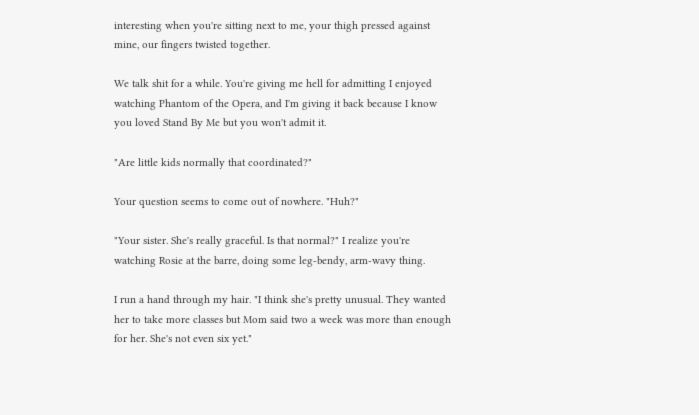interesting when you're sitting next to me, your thigh pressed against mine, our fingers twisted together.

We talk shit for a while. You're giving me hell for admitting I enjoyed watching Phantom of the Opera, and I'm giving it back because I know you loved Stand By Me but you won't admit it.

"Are little kids normally that coordinated?"

Your question seems to come out of nowhere. "Huh?"

"Your sister. She's really graceful. Is that normal?" I realize you're watching Rosie at the barre, doing some leg-bendy, arm-wavy thing.

I run a hand through my hair. "I think she's pretty unusual. They wanted her to take more classes but Mom said two a week was more than enough for her. She's not even six yet."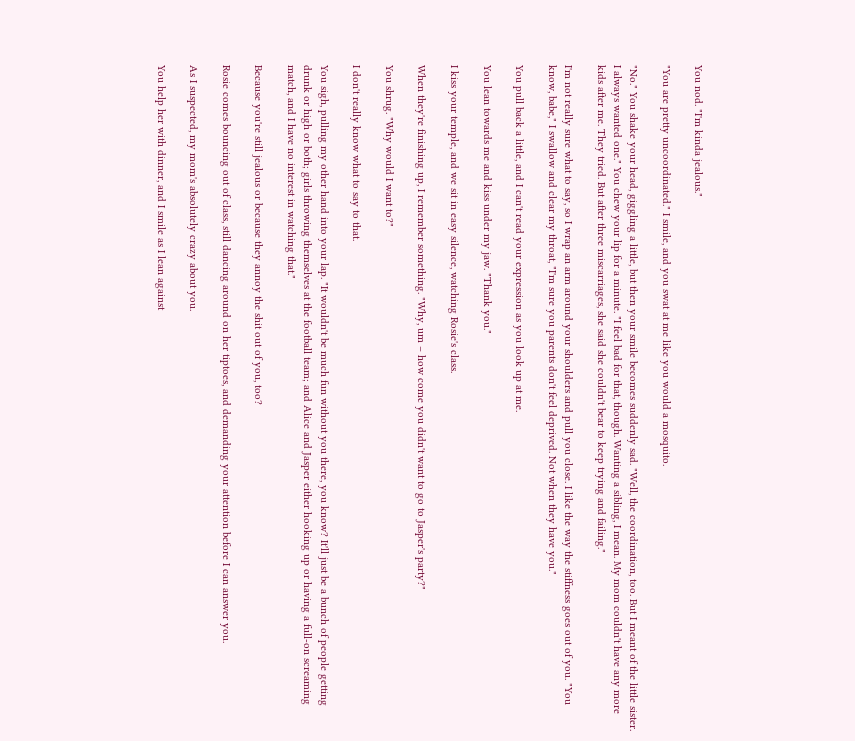You nod. "I'm kinda jealous."

"You are pretty uncoordinated." I smile, and you swat at me like you would a mosquito.

"No." You shake your head, giggling a little, but then your smile becomes suddenly sad. "Well, the coordination, too. But I meant of the little sister. I always wanted one." You chew your lip for a minute. "I feel bad for that, though. Wanting a sibling, I mean. My mom couldn't have any more kids after me. They tried. But after three miscarriages, she said she couldn't bear to keep trying and failing."

I'm not really sure what to say, so I wrap an arm around your shoulders and pull you close. I like the way the stiffness goes out of you. "You know, babe," I swallow and clear my throat, "I'm sure you parents don't feel deprived. Not when they have you."

You pull back a little, and I can't read your expression as you look up at me.

You lean towards me and kiss under my jaw. "Thank you."

I kiss your temple, and we sit in easy silence, watching Rosie's class.

When they're finishing up, I remember something. "Why, um – how come you didn't want to go to Jasper's party?"

You shrug. "Why would I want to?"

I don't really know what to say to that.

You sigh, pulling my other hand into your lap. "It wouldn't be much fun without you there, you know? It'll just be a bunch of people getting drunk or high or both; girls throwing themselves at the football team; and Alice and Jasper either hooking up or having a full-on screaming match, and I have no interest in watching that."

Because you're still jealous or because they annoy the shit out of you, too?

Rosie comes bouncing out of class, still dancing around on her tiptoes, and demanding your attention before I can answer you.

As I suspected, my mom's absolutely crazy about you.

You help her with dinner, and I smile as I lean against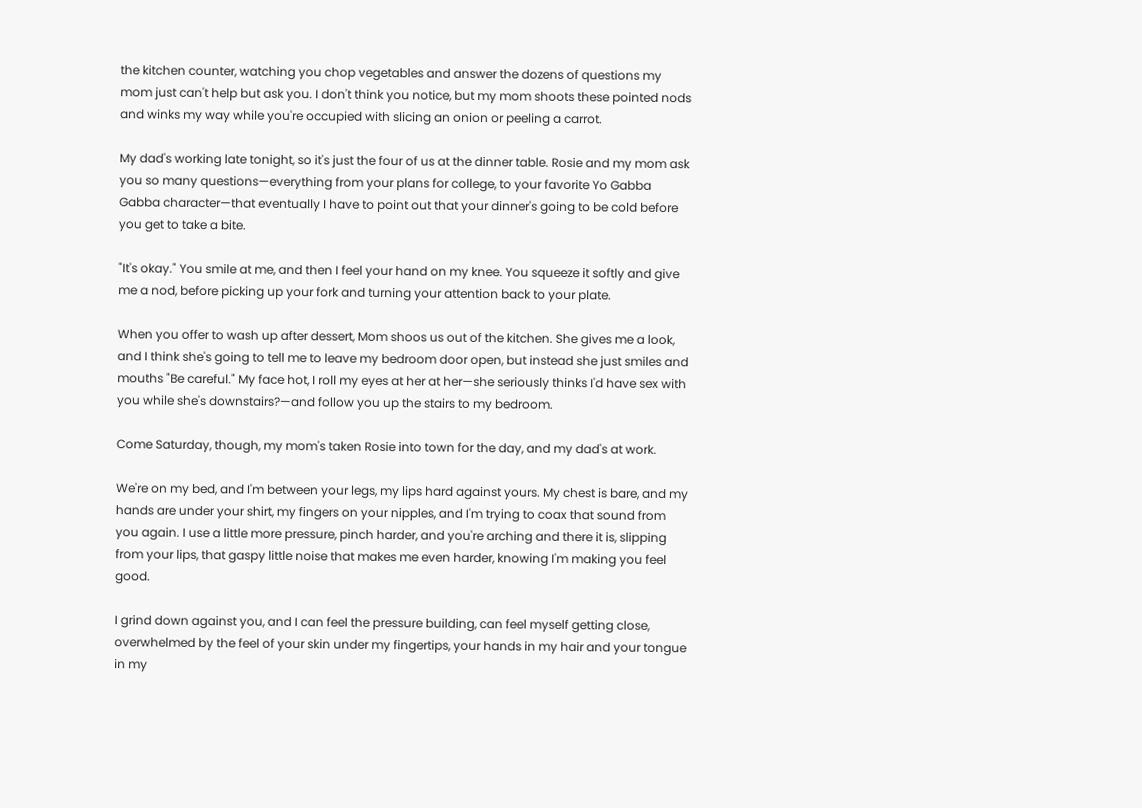the kitchen counter, watching you chop vegetables and answer the dozens of questions my mom just can't help but ask you. I don't think you notice, but my mom shoots these pointed nods and winks my way while you're occupied with slicing an onion or peeling a carrot.

My dad's working late tonight, so it's just the four of us at the dinner table. Rosie and my mom ask you so many questions—everything from your plans for college, to your favorite Yo Gabba Gabba character—that eventually I have to point out that your dinner's going to be cold before you get to take a bite.

"It's okay." You smile at me, and then I feel your hand on my knee. You squeeze it softly and give me a nod, before picking up your fork and turning your attention back to your plate.

When you offer to wash up after dessert, Mom shoos us out of the kitchen. She gives me a look, and I think she's going to tell me to leave my bedroom door open, but instead she just smiles and mouths "Be careful." My face hot, I roll my eyes at her at her—she seriously thinks I'd have sex with you while she's downstairs?—and follow you up the stairs to my bedroom.

Come Saturday, though, my mom's taken Rosie into town for the day, and my dad's at work.

We're on my bed, and I'm between your legs, my lips hard against yours. My chest is bare, and my hands are under your shirt, my fingers on your nipples, and I'm trying to coax that sound from you again. I use a little more pressure, pinch harder, and you're arching and there it is, slipping from your lips, that gaspy little noise that makes me even harder, knowing I'm making you feel good.

I grind down against you, and I can feel the pressure building, can feel myself getting close, overwhelmed by the feel of your skin under my fingertips, your hands in my hair and your tongue in my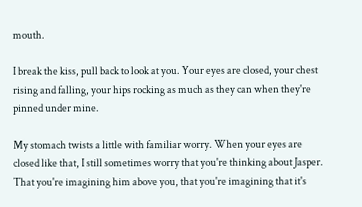mouth.

I break the kiss, pull back to look at you. Your eyes are closed, your chest rising and falling, your hips rocking as much as they can when they're pinned under mine.

My stomach twists a little with familiar worry. When your eyes are closed like that, I still sometimes worry that you're thinking about Jasper. That you're imagining him above you, that you're imagining that it's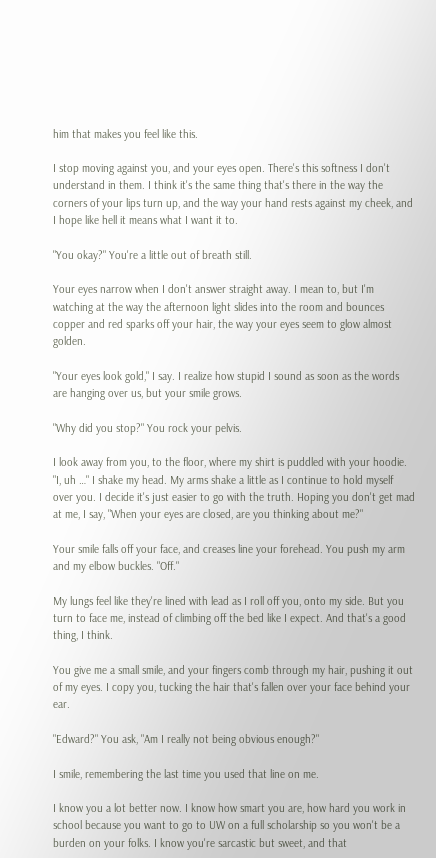him that makes you feel like this.

I stop moving against you, and your eyes open. There's this softness I don't understand in them. I think it's the same thing that's there in the way the corners of your lips turn up, and the way your hand rests against my cheek, and I hope like hell it means what I want it to.

"You okay?" You're a little out of breath still.

Your eyes narrow when I don't answer straight away. I mean to, but I'm watching at the way the afternoon light slides into the room and bounces copper and red sparks off your hair, the way your eyes seem to glow almost golden.

"Your eyes look gold," I say. I realize how stupid I sound as soon as the words are hanging over us, but your smile grows.

"Why did you stop?" You rock your pelvis.

I look away from you, to the floor, where my shirt is puddled with your hoodie. "I, uh …" I shake my head. My arms shake a little as I continue to hold myself over you. I decide it's just easier to go with the truth. Hoping you don't get mad at me, I say, "When your eyes are closed, are you thinking about me?"

Your smile falls off your face, and creases line your forehead. You push my arm and my elbow buckles. "Off."

My lungs feel like they're lined with lead as I roll off you, onto my side. But you turn to face me, instead of climbing off the bed like I expect. And that's a good thing, I think.

You give me a small smile, and your fingers comb through my hair, pushing it out of my eyes. I copy you, tucking the hair that's fallen over your face behind your ear.

"Edward?" You ask, "Am I really not being obvious enough?"

I smile, remembering the last time you used that line on me.

I know you a lot better now. I know how smart you are, how hard you work in school because you want to go to UW on a full scholarship so you won't be a burden on your folks. I know you're sarcastic but sweet, and that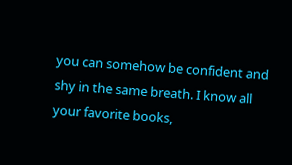you can somehow be confident and shy in the same breath. I know all your favorite books,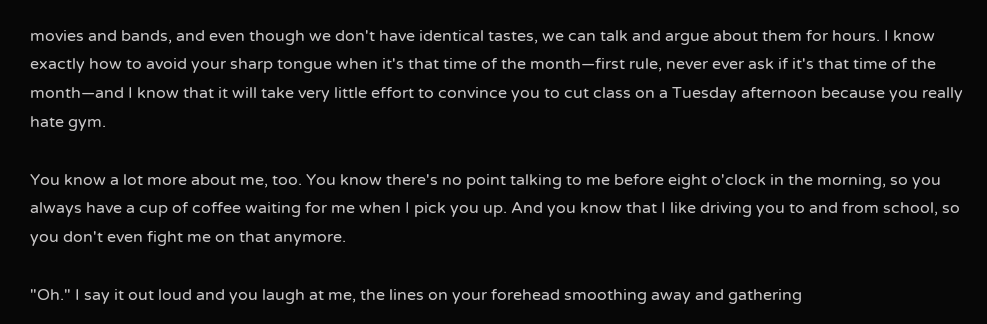movies and bands, and even though we don't have identical tastes, we can talk and argue about them for hours. I know exactly how to avoid your sharp tongue when it's that time of the month—first rule, never ever ask if it's that time of the month—and I know that it will take very little effort to convince you to cut class on a Tuesday afternoon because you really hate gym.

You know a lot more about me, too. You know there's no point talking to me before eight o'clock in the morning, so you always have a cup of coffee waiting for me when I pick you up. And you know that I like driving you to and from school, so you don't even fight me on that anymore.

"Oh." I say it out loud and you laugh at me, the lines on your forehead smoothing away and gathering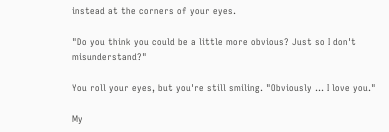instead at the corners of your eyes.

"Do you think you could be a little more obvious? Just so I don't misunderstand?"

You roll your eyes, but you're still smiling. "Obviously … I love you."

My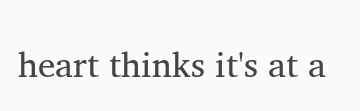heart thinks it's at a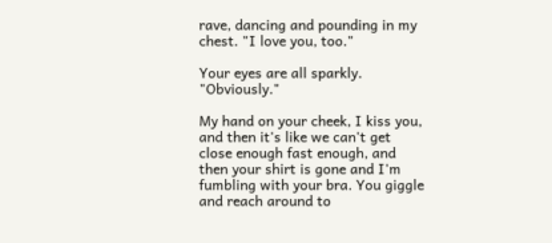rave, dancing and pounding in my chest. "I love you, too."

Your eyes are all sparkly. "Obviously."

My hand on your cheek, I kiss you, and then it's like we can't get close enough fast enough, and then your shirt is gone and I'm fumbling with your bra. You giggle and reach around to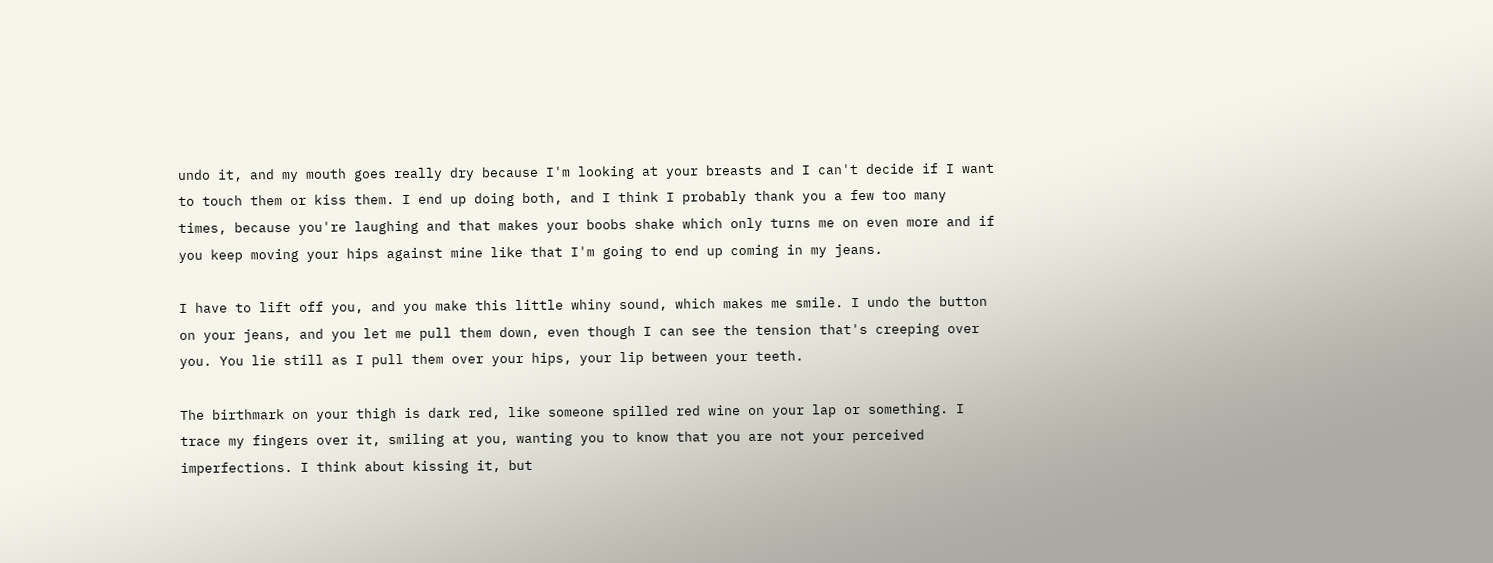undo it, and my mouth goes really dry because I'm looking at your breasts and I can't decide if I want to touch them or kiss them. I end up doing both, and I think I probably thank you a few too many times, because you're laughing and that makes your boobs shake which only turns me on even more and if you keep moving your hips against mine like that I'm going to end up coming in my jeans.

I have to lift off you, and you make this little whiny sound, which makes me smile. I undo the button on your jeans, and you let me pull them down, even though I can see the tension that's creeping over you. You lie still as I pull them over your hips, your lip between your teeth.

The birthmark on your thigh is dark red, like someone spilled red wine on your lap or something. I trace my fingers over it, smiling at you, wanting you to know that you are not your perceived imperfections. I think about kissing it, but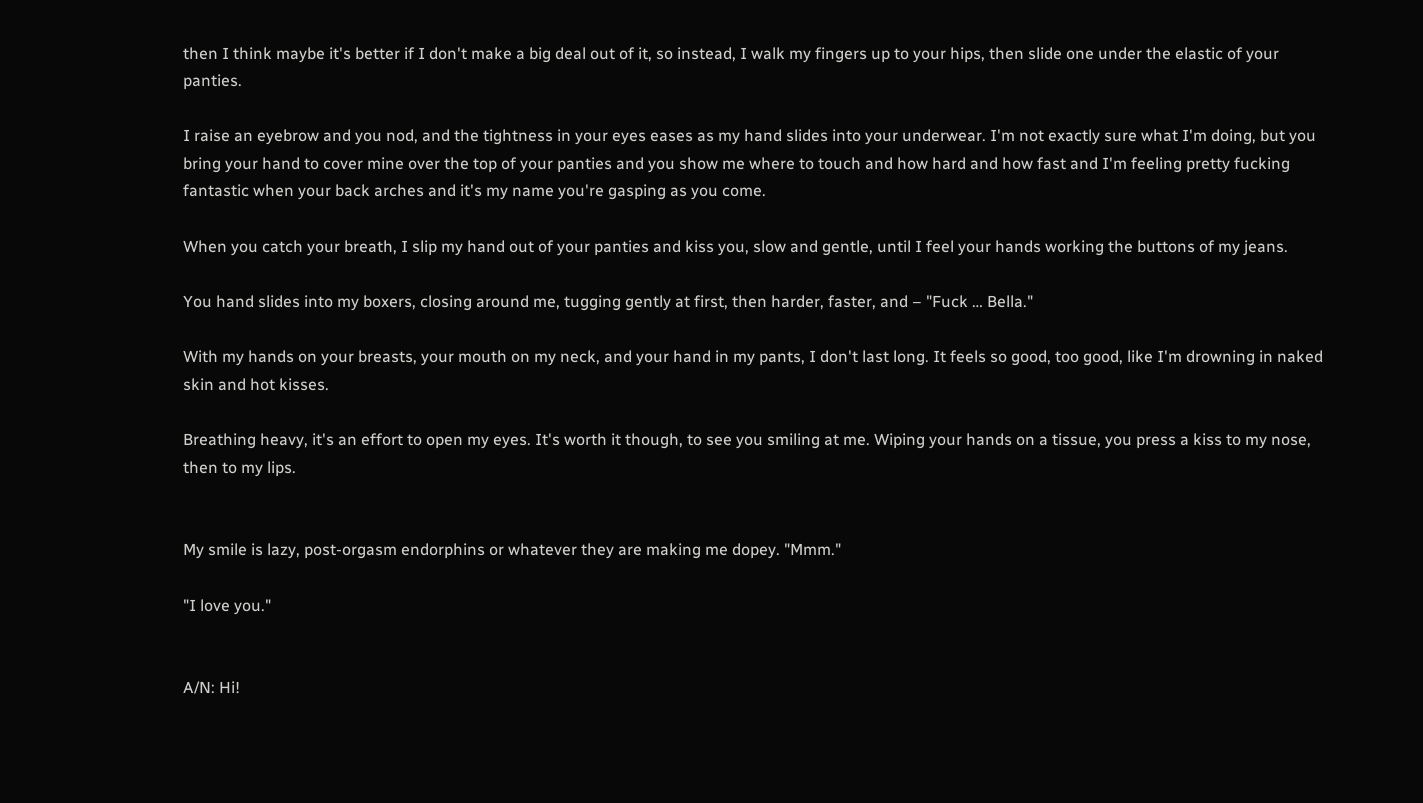then I think maybe it's better if I don't make a big deal out of it, so instead, I walk my fingers up to your hips, then slide one under the elastic of your panties.

I raise an eyebrow and you nod, and the tightness in your eyes eases as my hand slides into your underwear. I'm not exactly sure what I'm doing, but you bring your hand to cover mine over the top of your panties and you show me where to touch and how hard and how fast and I'm feeling pretty fucking fantastic when your back arches and it's my name you're gasping as you come.

When you catch your breath, I slip my hand out of your panties and kiss you, slow and gentle, until I feel your hands working the buttons of my jeans.

You hand slides into my boxers, closing around me, tugging gently at first, then harder, faster, and – "Fuck … Bella."

With my hands on your breasts, your mouth on my neck, and your hand in my pants, I don't last long. It feels so good, too good, like I'm drowning in naked skin and hot kisses.

Breathing heavy, it's an effort to open my eyes. It's worth it though, to see you smiling at me. Wiping your hands on a tissue, you press a kiss to my nose, then to my lips.


My smile is lazy, post-orgasm endorphins or whatever they are making me dopey. "Mmm."

"I love you."


A/N: Hi!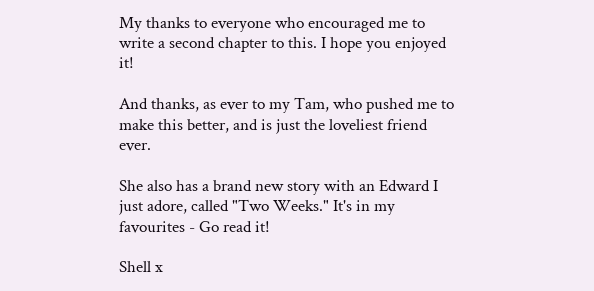My thanks to everyone who encouraged me to write a second chapter to this. I hope you enjoyed it!

And thanks, as ever to my Tam, who pushed me to make this better, and is just the loveliest friend ever.

She also has a brand new story with an Edward I just adore, called "Two Weeks." It's in my favourites - Go read it!

Shell x